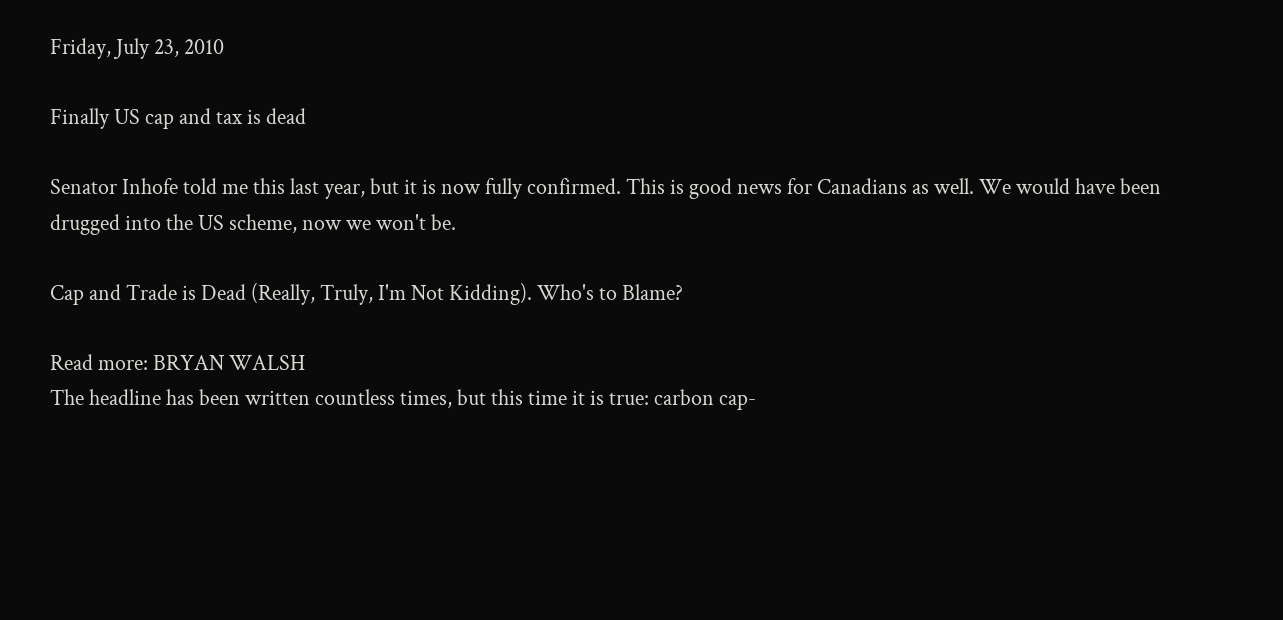Friday, July 23, 2010

Finally US cap and tax is dead

Senator Inhofe told me this last year, but it is now fully confirmed. This is good news for Canadians as well. We would have been drugged into the US scheme, now we won't be.

Cap and Trade is Dead (Really, Truly, I'm Not Kidding). Who's to Blame?

Read more: BRYAN WALSH
The headline has been written countless times, but this time it is true: carbon cap-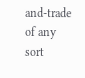and-trade of any sort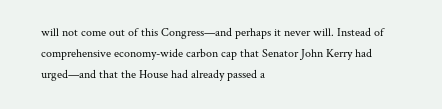will not come out of this Congress—and perhaps it never will. Instead of comprehensive economy-wide carbon cap that Senator John Kerry had urged—and that the House had already passed a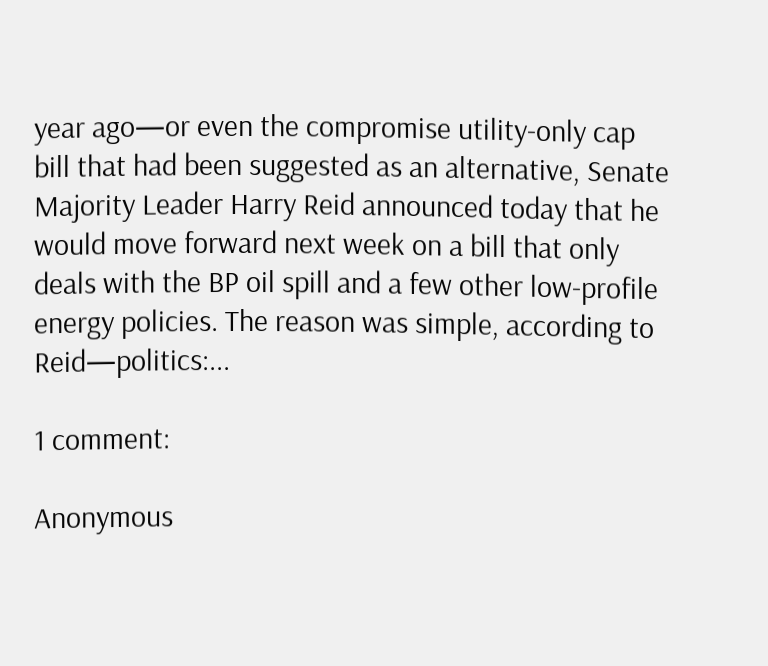year ago—or even the compromise utility-only cap bill that had been suggested as an alternative, Senate Majority Leader Harry Reid announced today that he would move forward next week on a bill that only deals with the BP oil spill and a few other low-profile energy policies. The reason was simple, according to Reid—politics:...

1 comment:

Anonymous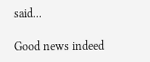said...

Good news indeed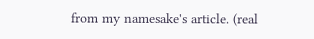from my namesake's article. (real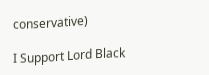conservative)

I Support Lord Black